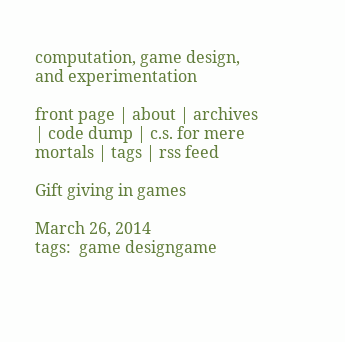computation, game design, and experimentation

front page | about | archives | code dump | c.s. for mere mortals | tags | rss feed

Gift giving in games

March 26, 2014
tags:  game designgame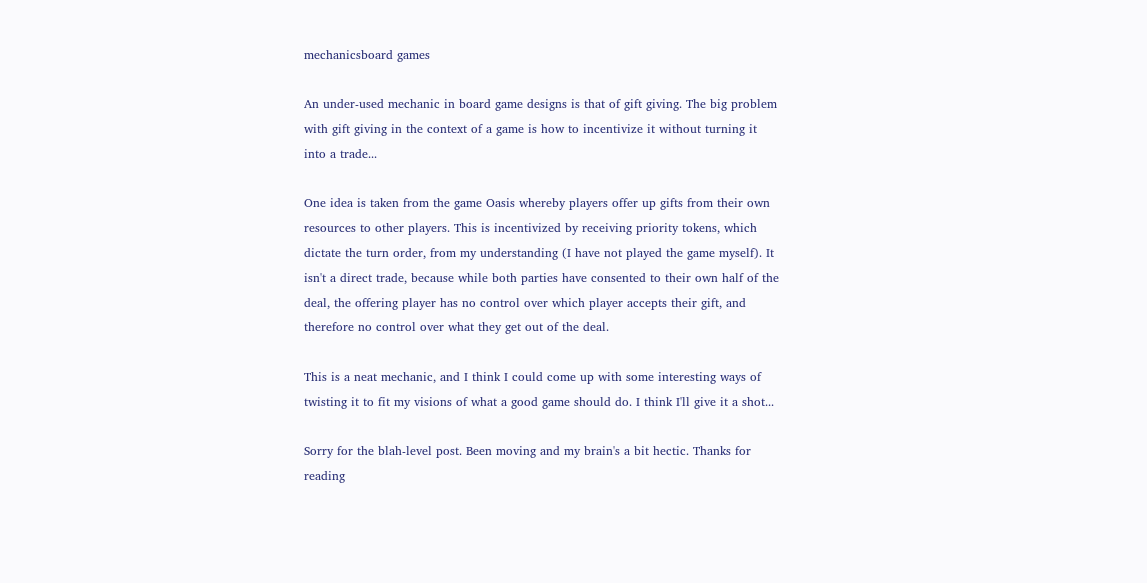mechanicsboard games

An under-used mechanic in board game designs is that of gift giving. The big problem with gift giving in the context of a game is how to incentivize it without turning it into a trade...

One idea is taken from the game Oasis whereby players offer up gifts from their own resources to other players. This is incentivized by receiving priority tokens, which dictate the turn order, from my understanding (I have not played the game myself). It isn't a direct trade, because while both parties have consented to their own half of the deal, the offering player has no control over which player accepts their gift, and therefore no control over what they get out of the deal.

This is a neat mechanic, and I think I could come up with some interesting ways of twisting it to fit my visions of what a good game should do. I think I'll give it a shot...

Sorry for the blah-level post. Been moving and my brain's a bit hectic. Thanks for reading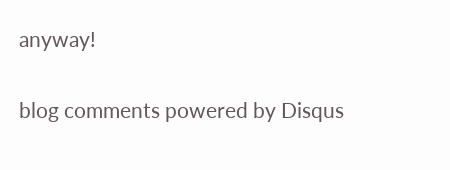anyway!

blog comments powered by Disqus